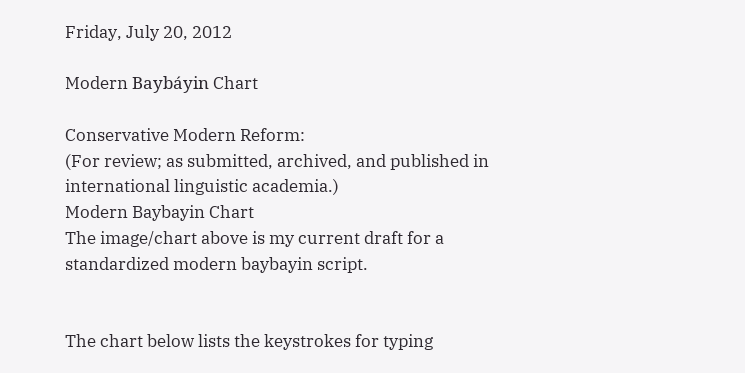Friday, July 20, 2012

Modern Baybáyin Chart

Conservative Modern Reform:
(For review; as submitted, archived, and published in international linguistic academia.)
Modern Baybayin Chart
The image/chart above is my current draft for a standardized modern baybayin script.


The chart below lists the keystrokes for typing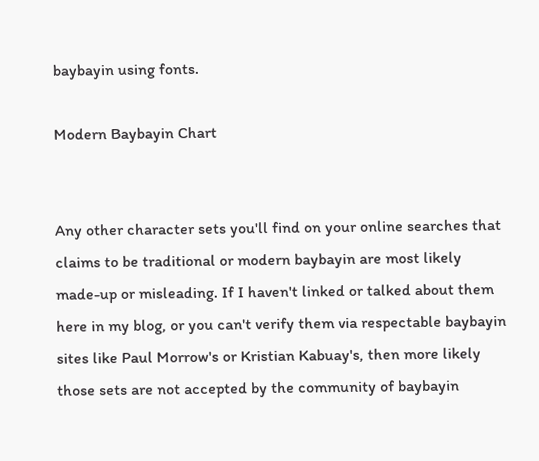baybayin using fonts.

Modern Baybayin Chart


Any other character sets you'll find on your online searches that claims to be traditional or modern baybayin are most likely made-up or misleading. If I haven't linked or talked about them here in my blog, or you can't verify them via respectable baybayin sites like Paul Morrow's or Kristian Kabuay's, then more likely those sets are not accepted by the community of baybayin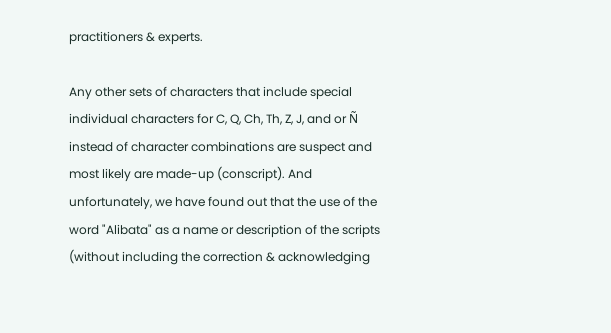practitioners & experts.

Any other sets of characters that include special individual characters for C, Q, Ch, Th, Z, J, and or Ñ instead of character combinations are suspect and most likely are made-up (conscript). And unfortunately, we have found out that the use of the word "Alibata" as a name or description of the scripts (without including the correction & acknowledging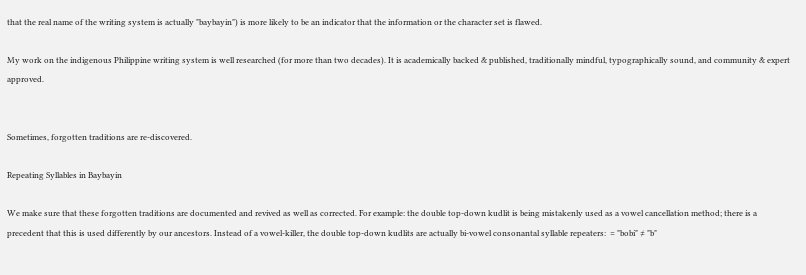that the real name of the writing system is actually "baybayin") is more likely to be an indicator that the information or the character set is flawed.

My work on the indigenous Philippine writing system is well researched (for more than two decades). It is academically backed & published, traditionally mindful, typographically sound, and community & expert approved.


Sometimes, forgotten traditions are re-discovered.

Repeating Syllables in Baybayin

We make sure that these forgotten traditions are documented and revived as well as corrected. For example: the double top-down kudlit is being mistakenly used as a vowel cancellation method; there is a precedent that this is used differently by our ancestors. Instead of a vowel-killer, the double top-down kudlits are actually bi-vowel consonantal syllable repeaters:  = "bobi" ≠ "b"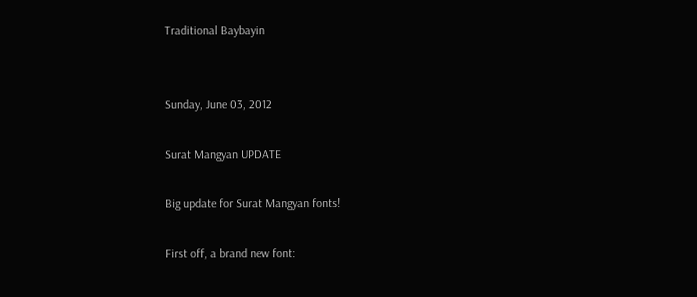Traditional Baybayin


Sunday, June 03, 2012

Surat Mangyan UPDATE

Big update for Surat Mangyan fonts!

First off, a brand new font: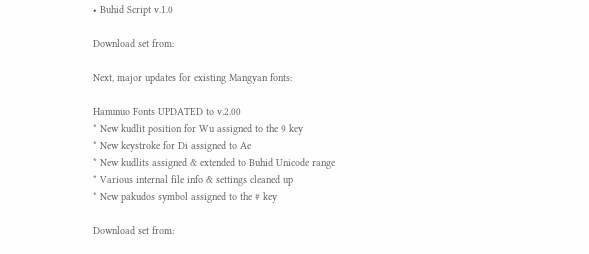• Buhid Script v.1.0

Download set from:

Next, major updates for existing Mangyan fonts:

Hanunuo Fonts UPDATED to v.2.00
* New kudlit position for Wu assigned to the 9 key
* New keystroke for Di assigned to Ae
* New kudlits assigned & extended to Buhid Unicode range
* Various internal file info & settings cleaned up
* New pakudos symbol assigned to the # key

Download set from: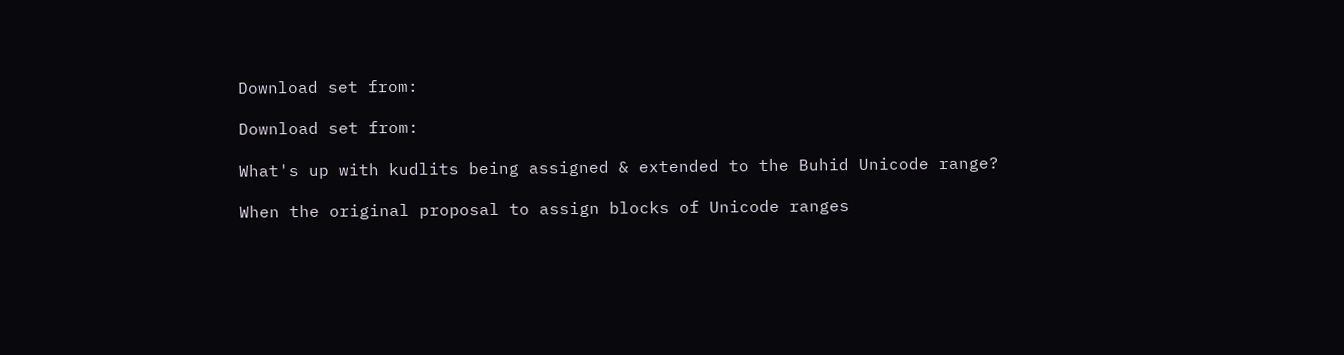Download set from:

Download set from:

What's up with kudlits being assigned & extended to the Buhid Unicode range?

When the original proposal to assign blocks of Unicode ranges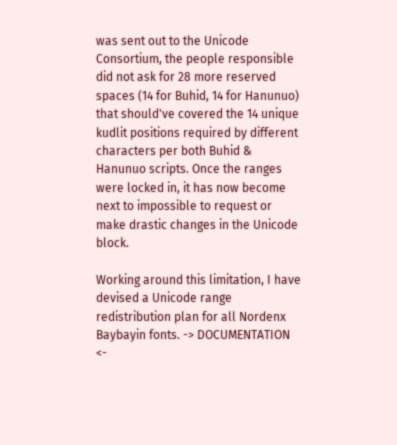was sent out to the Unicode Consortium, the people responsible did not ask for 28 more reserved spaces (14 for Buhid, 14 for Hanunuo) that should've covered the 14 unique kudlit positions required by different characters per both Buhid & Hanunuo scripts. Once the ranges were locked in, it has now become next to impossible to request or make drastic changes in the Unicode block.

Working around this limitation, I have devised a Unicode range redistribution plan for all Nordenx Baybayin fonts. -> DOCUMENTATION <-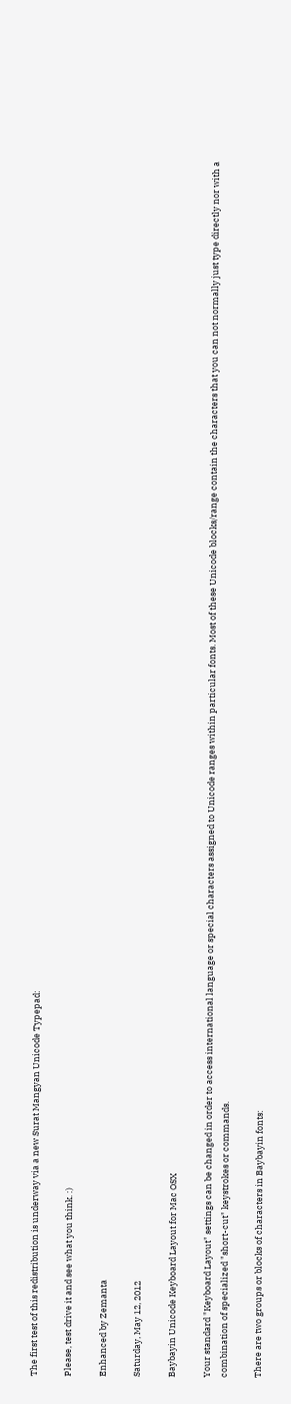The first test of this redistribution is underway via a new Surat Mangyan Unicode Typepad:

Please, test drive it and see what you think. :)

Enhanced by Zemanta

Saturday, May 12, 2012

Baybayin Unicode Keyboard Layout for Mac OSX

Your standard "Keyboard Layout" settings can be changed in order to access international language or special characters assigned to Unicode ranges within particular fonts. Most of these Unicode blocks/range contain the characters that you can not normally just type directly nor with a combination of specialized "short-cut" keystrokes or commands.

There are two groups or blocks of characters in Baybayin fonts: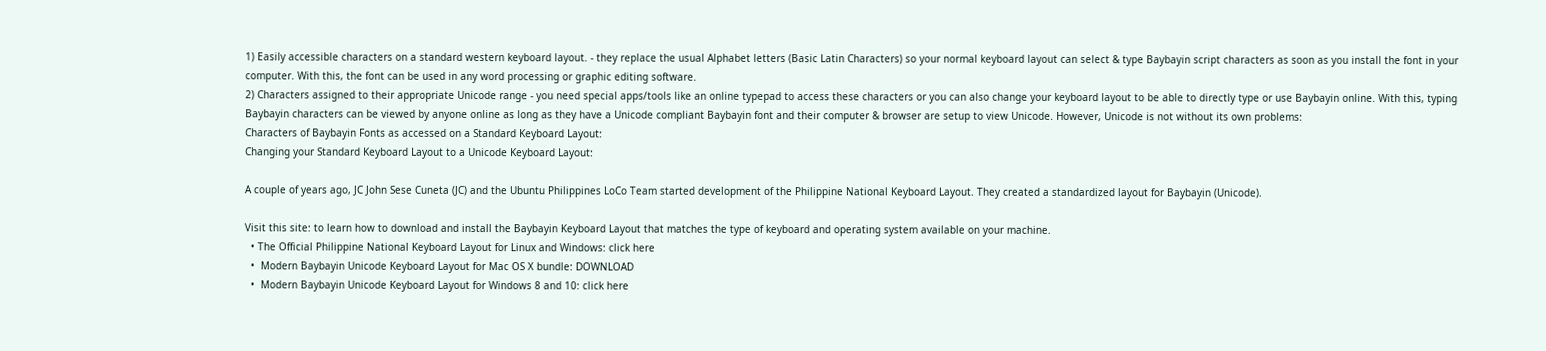1) Easily accessible characters on a standard western keyboard layout. - they replace the usual Alphabet letters (Basic Latin Characters) so your normal keyboard layout can select & type Baybayin script characters as soon as you install the font in your computer. With this, the font can be used in any word processing or graphic editing software.
2) Characters assigned to their appropriate Unicode range - you need special apps/tools like an online typepad to access these characters or you can also change your keyboard layout to be able to directly type or use Baybayin online. With this, typing Baybayin characters can be viewed by anyone online as long as they have a Unicode compliant Baybayin font and their computer & browser are setup to view Unicode. However, Unicode is not without its own problems:
Characters of Baybayin Fonts as accessed on a Standard Keyboard Layout:
Changing your Standard Keyboard Layout to a Unicode Keyboard Layout:

A couple of years ago, JC John Sese Cuneta (JC) and the Ubuntu Philippines LoCo Team started development of the Philippine National Keyboard Layout. They created a standardized layout for Baybayin (Unicode).

Visit this site: to learn how to download and install the Baybayin Keyboard Layout that matches the type of keyboard and operating system available on your machine.
  • The Official Philippine National Keyboard Layout for Linux and Windows: click here
  •  Modern Baybayin Unicode Keyboard Layout for Mac OS X bundle: DOWNLOAD
  •  Modern Baybayin Unicode Keyboard Layout for Windows 8 and 10: click here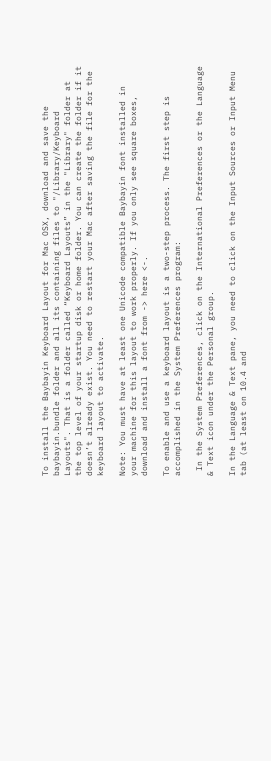To install the Baybayin Keyboard Layout for Mac OSX, download and save the baybayin.bundle folder and all its containing files to "/Library/Keyboard Layouts". That is a folder called “Keyboard Layouts” in the "Library" folder at the top level of your startup disk or home folder. You can create the folder if it doesn’t already exist. You need to restart your Mac after saving the file for the keyboard layout to activate.

Note: You must have at least one Unicode compatible Baybayin font installed in your machine for this layout to work properly. If you only see square boxes, download and install a font from -> here <-.

To enable and use a keyboard layout is a two-step process. The first step is accomplished in the System Preferences program:

 In the System Preferences, click on the International Preferences or the Language & Text icon under the Personal group.

In the Language & Text pane, you need to click on the Input Sources or Input Menu tab (at least on 10.4 and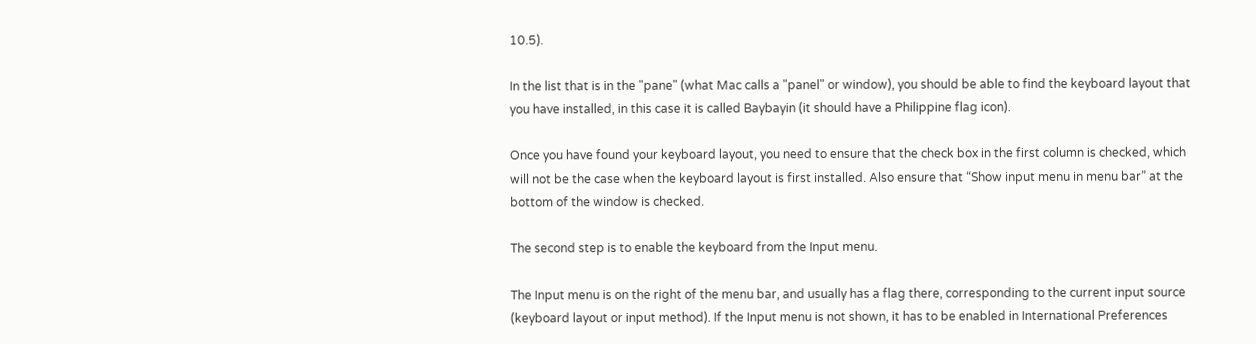10.5).

In the list that is in the "pane" (what Mac calls a "panel" or window), you should be able to find the keyboard layout that you have installed, in this case it is called Baybayin (it should have a Philippine flag icon).

Once you have found your keyboard layout, you need to ensure that the check box in the first column is checked, which will not be the case when the keyboard layout is first installed. Also ensure that “Show input menu in menu bar” at the bottom of the window is checked.

The second step is to enable the keyboard from the Input menu.

The Input menu is on the right of the menu bar, and usually has a flag there, corresponding to the current input source (keyboard layout or input method). If the Input menu is not shown, it has to be enabled in International Preferences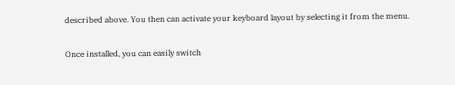described above. You then can activate your keyboard layout by selecting it from the menu.

Once installed, you can easily switch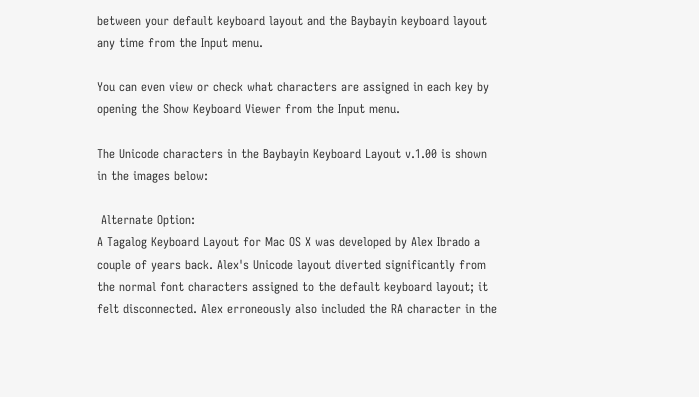between your default keyboard layout and the Baybayin keyboard layout any time from the Input menu.

You can even view or check what characters are assigned in each key by opening the Show Keyboard Viewer from the Input menu.

The Unicode characters in the Baybayin Keyboard Layout v.1.00 is shown in the images below:

 Alternate Option:
A Tagalog Keyboard Layout for Mac OS X was developed by Alex Ibrado a couple of years back. Alex's Unicode layout diverted significantly from the normal font characters assigned to the default keyboard layout; it felt disconnected. Alex erroneously also included the RA character in the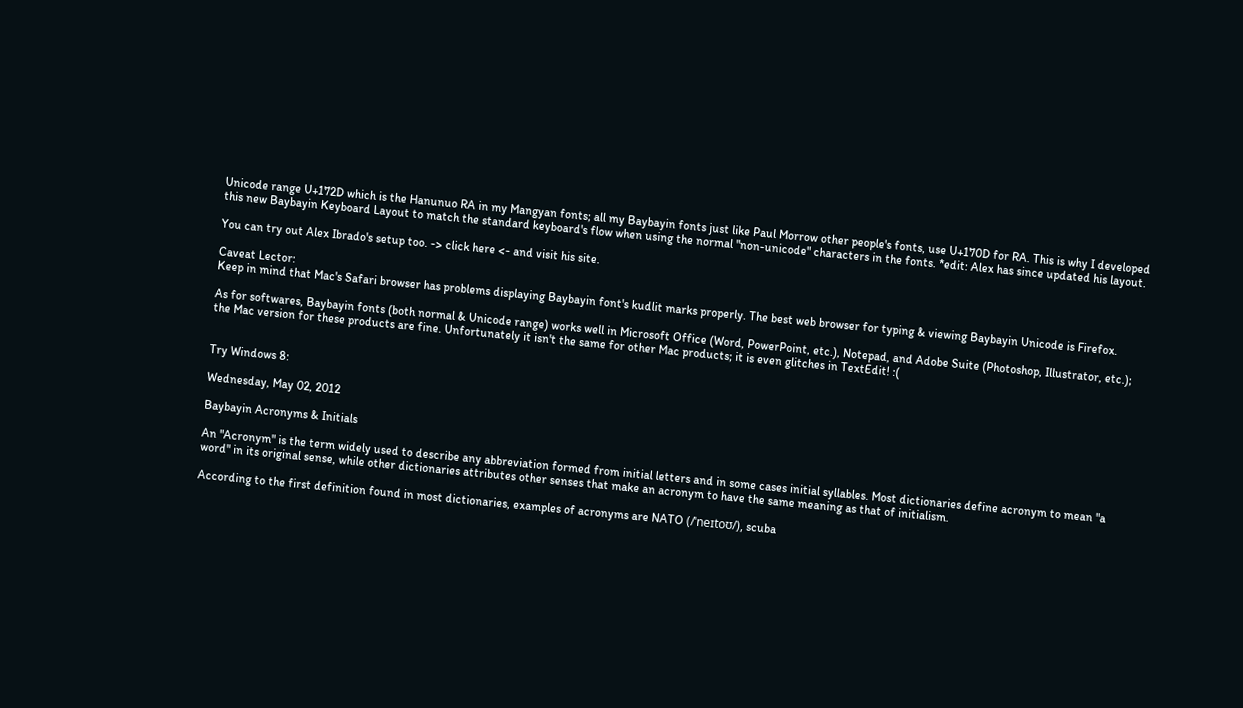Unicode range U+172D which is the Hanunuo RA in my Mangyan fonts; all my Baybayin fonts just like Paul Morrow other people's fonts, use U+170D for RA. This is why I developed this new Baybayin Keyboard Layout to match the standard keyboard's flow when using the normal "non-unicode" characters in the fonts. *edit: Alex has since updated his layout.

You can try out Alex Ibrado's setup too. -> click here <- and visit his site.

Caveat Lector:
Keep in mind that Mac's Safari browser has problems displaying Baybayin font's kudlit marks properly. The best web browser for typing & viewing Baybayin Unicode is Firefox.

As for softwares, Baybayin fonts (both normal & Unicode range) works well in Microsoft Office (Word, PowerPoint, etc.), Notepad, and Adobe Suite (Photoshop, Illustrator, etc.); the Mac version for these products are fine. Unfortunately it isn't the same for other Mac products; it is even glitches in TextEdit! :(


Try Windows 8:

Wednesday, May 02, 2012

Baybayin Acronyms & Initials

An "Acronym" is the term widely used to describe any abbreviation formed from initial letters and in some cases initial syllables. Most dictionaries define acronym to mean "a word" in its original sense, while other dictionaries attributes other senses that make an acronym to have the same meaning as that of initialism.

According to the first definition found in most dictionaries, examples of acronyms are NATO (/ˈneɪtoʊ/), scuba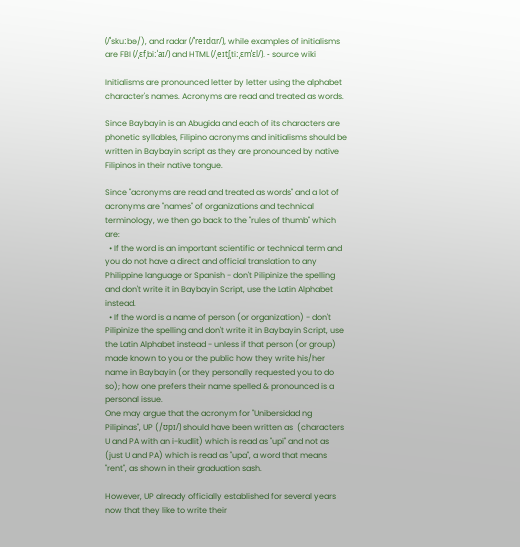(/ˈskuːbə/), and radar (/ˈreɪdɑr/), while examples of initialisms are FBI (/ˌɛfˌbiːˈaɪ/) and HTML (/ˌeɪtʃˌtiːˌɛmˈɛl/). - source wiki

Initialisms are pronounced letter by letter using the alphabet character's names. Acronyms are read and treated as words.

Since Baybayin is an Abugida and each of its characters are phonetic syllables, Filipino acronyms and initialisms should be written in Baybayin script as they are pronounced by native Filipinos in their native tongue.

Since "acronyms are read and treated as words" and a lot of acronyms are "names" of organizations and technical terminology, we then go back to the "rules of thumb" which are:
  • If the word is an important scientific or technical term and you do not have a direct and official translation to any Philippine language or Spanish - don't Pilipinize the spelling and don't write it in Baybayin Script, use the Latin Alphabet instead.
  • If the word is a name of person (or organization) - don't Pilipinize the spelling and don't write it in Baybayin Script, use the Latin Alphabet instead - unless if that person (or group) made known to you or the public how they write his/her name in Baybayin (or they personally requested you to do so); how one prefers their name spelled & pronounced is a personal issue.
One may argue that the acronym for "Unibersidad ng Pilipinas", UP (/ʊpɪ/) should have been written as  (characters U and PA with an i-kudlit) which is read as "upi" and not as  (just U and PA) which is read as "upa", a word that means "rent", as shown in their graduation sash.

However, UP already officially established for several years now that they like to write their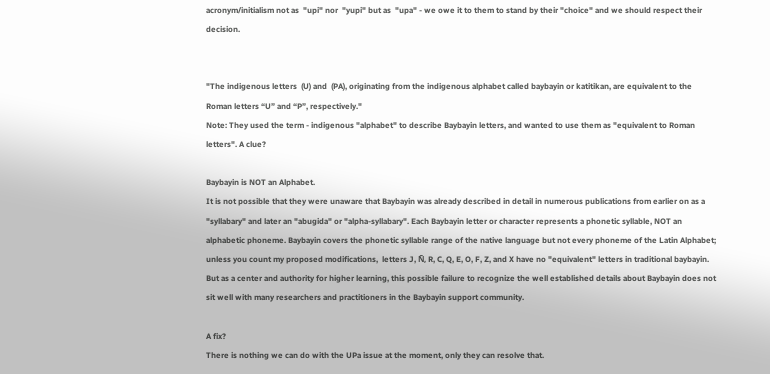acronym/initialism not as  "upi" nor  "yupi" but as  "upa" - we owe it to them to stand by their "choice" and we should respect their decision.


"The indigenous letters  (U) and  (PA), originating from the indigenous alphabet called baybayin or katitikan, are equivalent to the Roman letters “U” and “P”, respectively."
Note: They used the term - indigenous "alphabet" to describe Baybayin letters, and wanted to use them as "equivalent to Roman letters". A clue?

Baybayin is NOT an Alphabet.
It is not possible that they were unaware that Baybayin was already described in detail in numerous publications from earlier on as a "syllabary" and later an "abugida" or "alpha-syllabary". Each Baybayin letter or character represents a phonetic syllable, NOT an alphabetic phoneme. Baybayin covers the phonetic syllable range of the native language but not every phoneme of the Latin Alphabet; unless you count my proposed modifications,  letters J, Ñ, R, C, Q, E, O, F, Z, and X have no "equivalent" letters in traditional baybayin.  But as a center and authority for higher learning, this possible failure to recognize the well established details about Baybayin does not sit well with many researchers and practitioners in the Baybayin support community.

A fix?
There is nothing we can do with the UPa issue at the moment, only they can resolve that.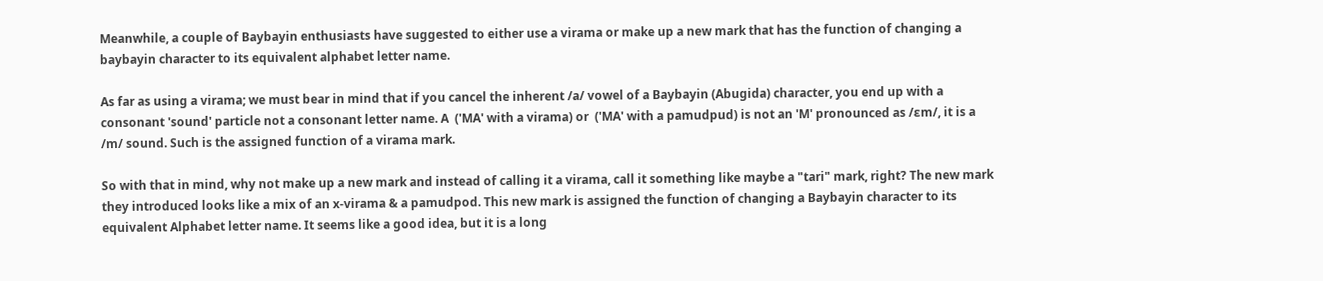Meanwhile, a couple of Baybayin enthusiasts have suggested to either use a virama or make up a new mark that has the function of changing a baybayin character to its equivalent alphabet letter name.

As far as using a virama; we must bear in mind that if you cancel the inherent /a/ vowel of a Baybayin (Abugida) character, you end up with a consonant 'sound' particle not a consonant letter name. A  ('MA' with a virama) or  ('MA' with a pamudpud) is not an 'M' pronounced as /ɛm/, it is a /m/ sound. Such is the assigned function of a virama mark.

So with that in mind, why not make up a new mark and instead of calling it a virama, call it something like maybe a "tari" mark, right? The new mark they introduced looks like a mix of an x-virama & a pamudpod. This new mark is assigned the function of changing a Baybayin character to its equivalent Alphabet letter name. It seems like a good idea, but it is a long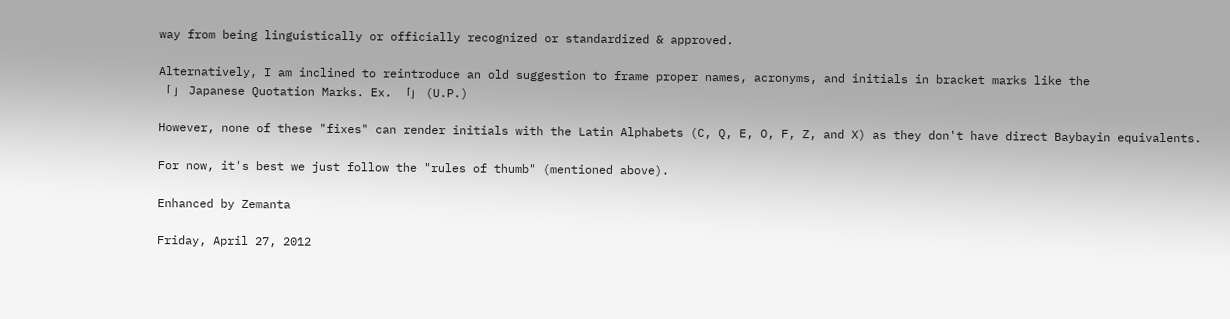way from being linguistically or officially recognized or standardized & approved.

Alternatively, I am inclined to reintroduce an old suggestion to frame proper names, acronyms, and initials in bracket marks like the
「 」 Japanese Quotation Marks. Ex. 「」 (U.P.)

However, none of these "fixes" can render initials with the Latin Alphabets (C, Q, E, O, F, Z, and X) as they don't have direct Baybayin equivalents.

For now, it's best we just follow the "rules of thumb" (mentioned above).

Enhanced by Zemanta

Friday, April 27, 2012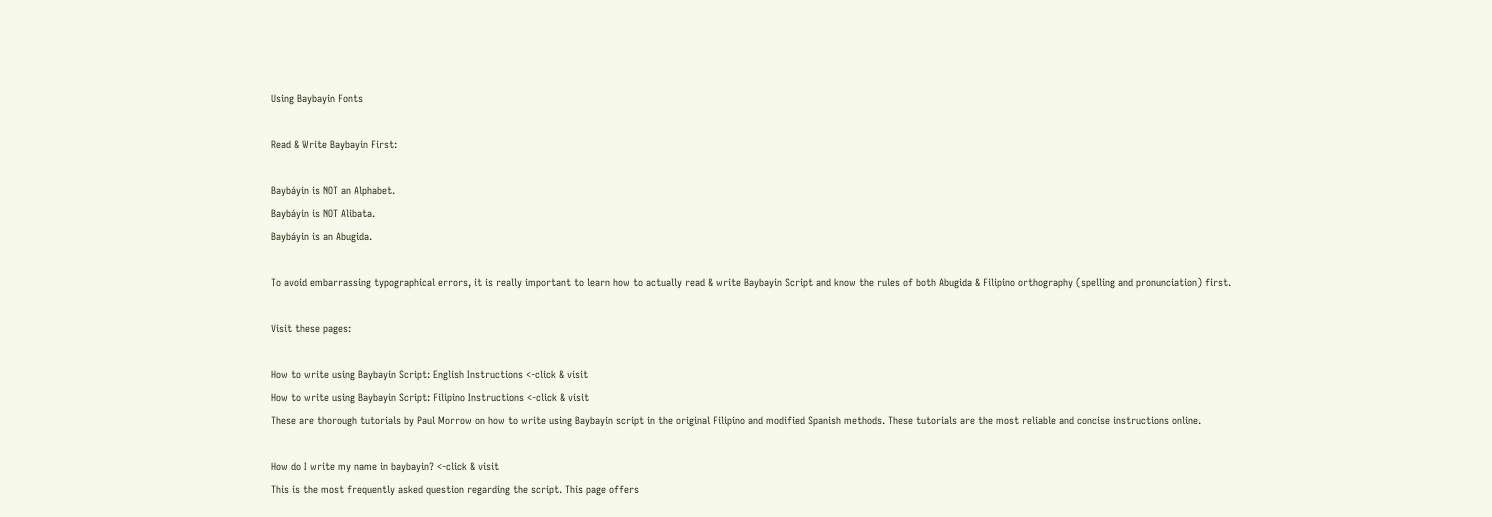Using Baybayin Fonts

Read & Write Baybayin First:

Baybáyin is NOT an Alphabet.
Baybáyin is NOT Alibata.
Baybáyin is an Abugida.

To avoid embarrassing typographical errors, it is really important to learn how to actually read & write Baybayin Script and know the rules of both Abugida & Filipino orthography (spelling and pronunciation) first.

Visit these pages:

How to write using Baybayin Script: English Instructions <-click & visit
How to write using Baybayin Script: Filipino Instructions <-click & visit
These are thorough tutorials by Paul Morrow on how to write using Baybayin script in the original Filipino and modified Spanish methods. These tutorials are the most reliable and concise instructions online.

How do I write my name in baybayin? <-click & visit
This is the most frequently asked question regarding the script. This page offers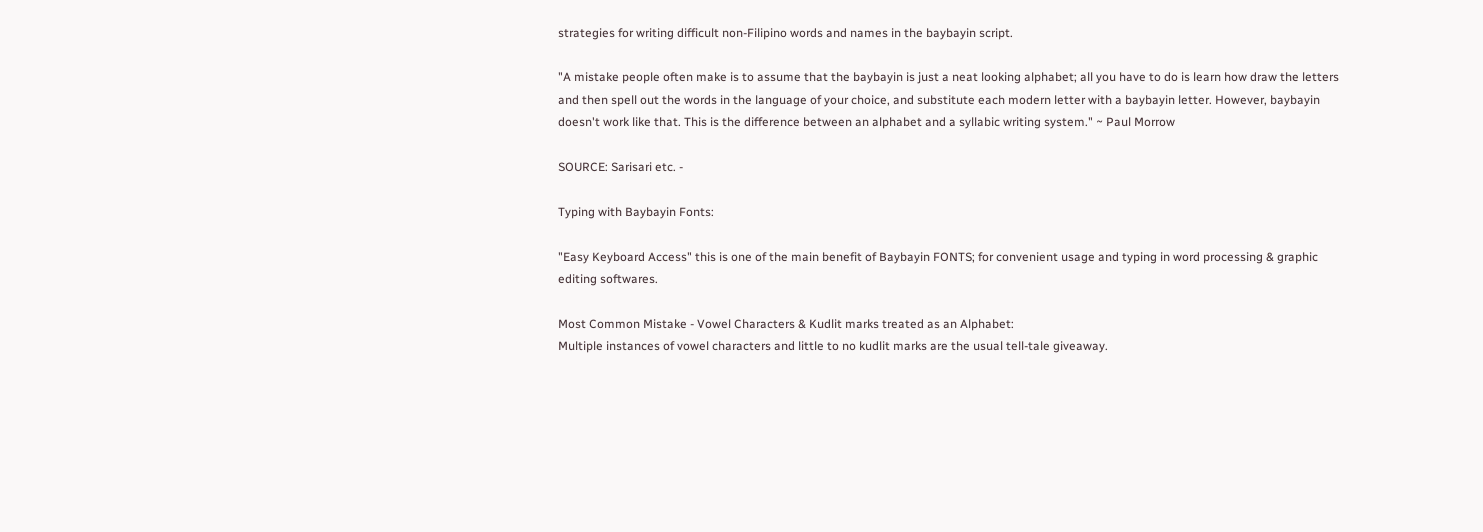strategies for writing difficult non-Filipino words and names in the baybayin script.

"A mistake people often make is to assume that the baybayin is just a neat looking alphabet; all you have to do is learn how draw the letters and then spell out the words in the language of your choice, and substitute each modern letter with a baybayin letter. However, baybayin doesn't work like that. This is the difference between an alphabet and a syllabic writing system." ~ Paul Morrow

SOURCE: Sarisari etc. -

Typing with Baybayin Fonts:

"Easy Keyboard Access" this is one of the main benefit of Baybayin FONTS; for convenient usage and typing in word processing & graphic editing softwares.

Most Common Mistake - Vowel Characters & Kudlit marks treated as an Alphabet:
Multiple instances of vowel characters and little to no kudlit marks are the usual tell-tale giveaway.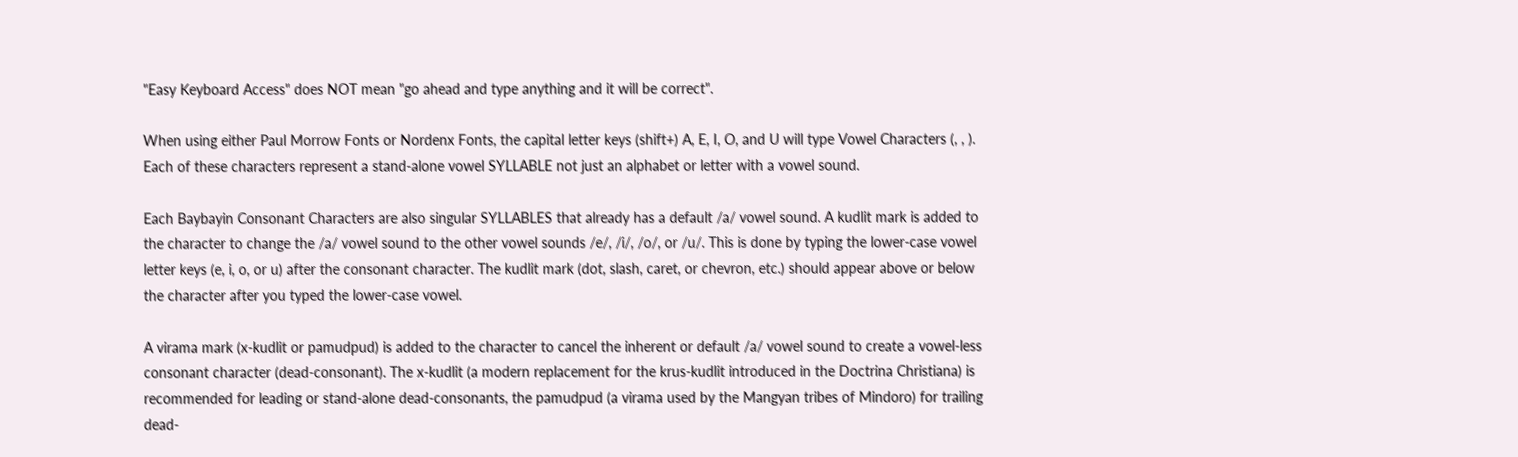"Easy Keyboard Access" does NOT mean "go ahead and type anything and it will be correct".

When using either Paul Morrow Fonts or Nordenx Fonts, the capital letter keys (shift+) A, E, I, O, and U will type Vowel Characters (, , ). Each of these characters represent a stand-alone vowel SYLLABLE not just an alphabet or letter with a vowel sound.

Each Baybayin Consonant Characters are also singular SYLLABLES that already has a default /a/ vowel sound. A kudlit mark is added to the character to change the /a/ vowel sound to the other vowel sounds /e/, /i/, /o/, or /u/. This is done by typing the lower-case vowel letter keys (e, i, o, or u) after the consonant character. The kudlit mark (dot, slash, caret, or chevron, etc.) should appear above or below the character after you typed the lower-case vowel.

A virama mark (x-kudlit or pamudpud) is added to the character to cancel the inherent or default /a/ vowel sound to create a vowel-less consonant character (dead-consonant). The x-kudlit (a modern replacement for the krus-kudlit introduced in the Doctrina Christiana) is recommended for leading or stand-alone dead-consonants, the pamudpud (a virama used by the Mangyan tribes of Mindoro) for trailing dead-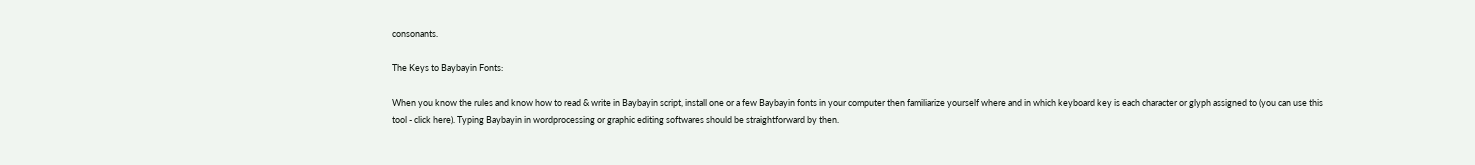consonants.

The Keys to Baybayin Fonts:

When you know the rules and know how to read & write in Baybayin script, install one or a few Baybayin fonts in your computer then familiarize yourself where and in which keyboard key is each character or glyph assigned to (you can use this tool - click here). Typing Baybayin in wordprocessing or graphic editing softwares should be straightforward by then.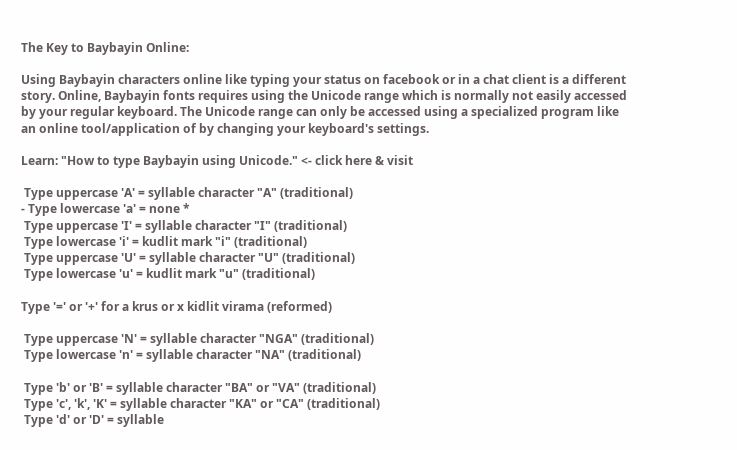The Key to Baybayin Online:

Using Baybayin characters online like typing your status on facebook or in a chat client is a different story. Online, Baybayin fonts requires using the Unicode range which is normally not easily accessed by your regular keyboard. The Unicode range can only be accessed using a specialized program like an online tool/application of by changing your keyboard's settings.

Learn: "How to type Baybayin using Unicode." <- click here & visit

 Type uppercase 'A' = syllable character "A" (traditional)
- Type lowercase 'a' = none *
 Type uppercase 'I' = syllable character "I" (traditional)
 Type lowercase 'i' = kudlit mark "i" (traditional)
 Type uppercase 'U' = syllable character "U" (traditional)
 Type lowercase 'u' = kudlit mark "u" (traditional)

Type '=' or '+' for a krus or x kidlit virama (reformed)

 Type uppercase 'N' = syllable character "NGA" (traditional)
 Type lowercase 'n' = syllable character "NA" (traditional)

 Type 'b' or 'B' = syllable character "BA" or "VA" (traditional)
 Type 'c', 'k', 'K' = syllable character "KA" or "CA" (traditional)
 Type 'd' or 'D' = syllable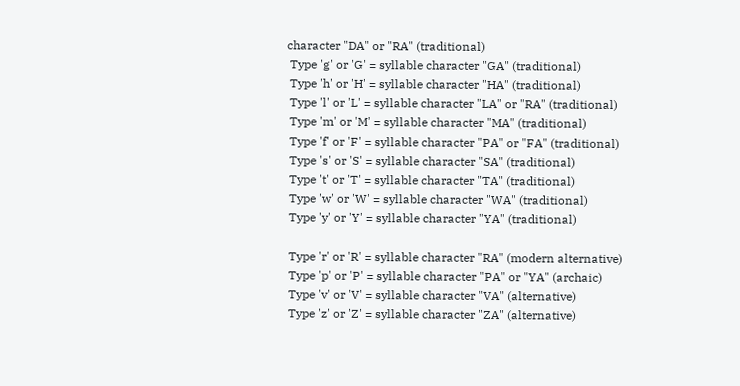character "DA" or "RA" (traditional)
 Type 'g' or 'G' = syllable character "GA" (traditional)
 Type 'h' or 'H' = syllable character "HA" (traditional)
 Type 'l' or 'L' = syllable character "LA" or "RA" (traditional)
 Type 'm' or 'M' = syllable character "MA" (traditional)
 Type 'f' or 'F' = syllable character "PA" or "FA" (traditional)
 Type 's' or 'S' = syllable character "SA" (traditional)
 Type 't' or 'T' = syllable character "TA" (traditional)
 Type 'w' or 'W' = syllable character "WA" (traditional)
 Type 'y' or 'Y' = syllable character "YA" (traditional)

 Type 'r' or 'R' = syllable character "RA" (modern alternative)
 Type 'p' or 'P' = syllable character "PA" or "YA" (archaic)
 Type 'v' or 'V' = syllable character "VA" (alternative)
 Type 'z' or 'Z' = syllable character "ZA" (alternative)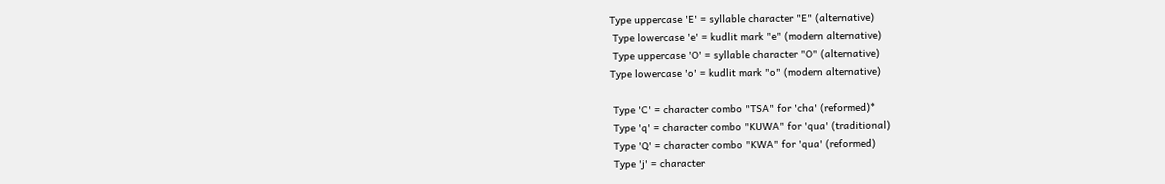Type uppercase 'E' = syllable character "E" (alternative)
 Type lowercase 'e' = kudlit mark "e" (modern alternative)
 Type uppercase 'O' = syllable character "O" (alternative)
Type lowercase 'o' = kudlit mark "o" (modern alternative)

 Type 'C' = character combo "TSA" for 'cha' (reformed)*
 Type 'q' = character combo "KUWA" for 'qua' (traditional)
 Type 'Q' = character combo "KWA" for 'qua' (reformed)
 Type 'j' = character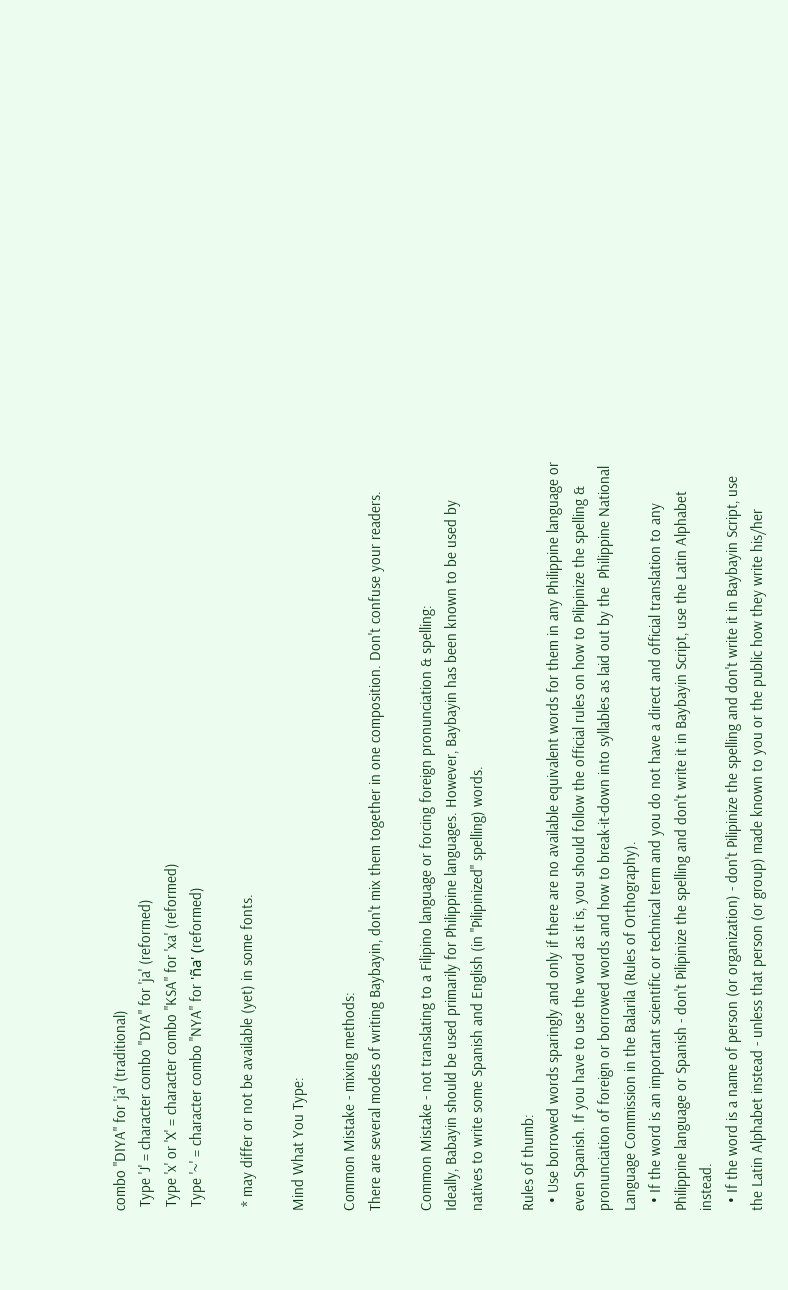combo "DIYA" for 'ja' (traditional)
 Type 'J' = character combo "DYA" for 'ja' (reformed)
 Type 'x' or 'X' = character combo "KSA" for 'xa' (reformed)
 Type '~' = character combo "NYA" for 'ña' (reformed)

 * may differ or not be available (yet) in some fonts.

Mind What You Type:

Common Mistake - mixing methods:
There are several modes of writing Baybayin, don't mix them together in one composition. Don't confuse your readers.

Common Mistake - not translating to a Filipino language or forcing foreign pronunciation & spelling:
Ideally, Babayin should be used primarily for Philippine languages. However, Baybayin has been known to be used by natives to write some Spanish and English (in "Pilipinized" spelling) words.

Rules of thumb:
  • Use borrowed words sparingly and only if there are no available equivalent words for them in any Philippine language or even Spanish. If you have to use the word as it is, you should follow the official rules on how to Pilipinize the spelling & pronunciation of foreign or borrowed words and how to break-it-down into syllables as laid out by the  Philippine National Language Commission in the Balarila (Rules of Orthography).
  • If the word is an important scientific or technical term and you do not have a direct and official translation to any Philippine language or Spanish - don't Pilipinize the spelling and don't write it in Baybayin Script, use the Latin Alphabet instead.
  • If the word is a name of person (or organization) - don't Pilipinize the spelling and don't write it in Baybayin Script, use the Latin Alphabet instead - unless that person (or group) made known to you or the public how they write his/her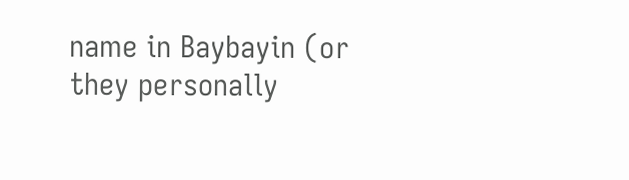name in Baybayin (or they personally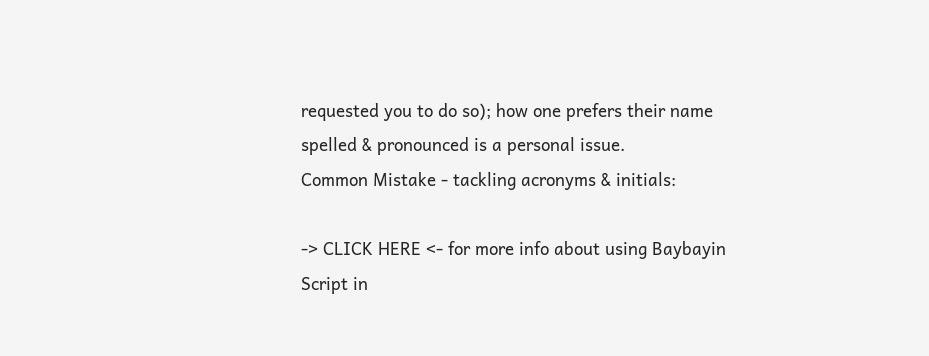requested you to do so); how one prefers their name spelled & pronounced is a personal issue.
Common Mistake - tackling acronyms & initials:

-> CLICK HERE <- for more info about using Baybayin Script in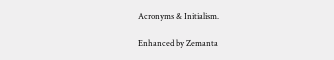Acronyms & Initialism.

Enhanced by Zemanta